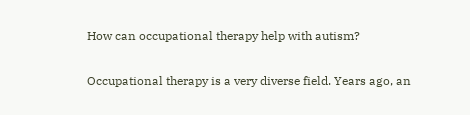How can occupational therapy help with autism?

Occupational therapy is a very diverse field. Years ago, an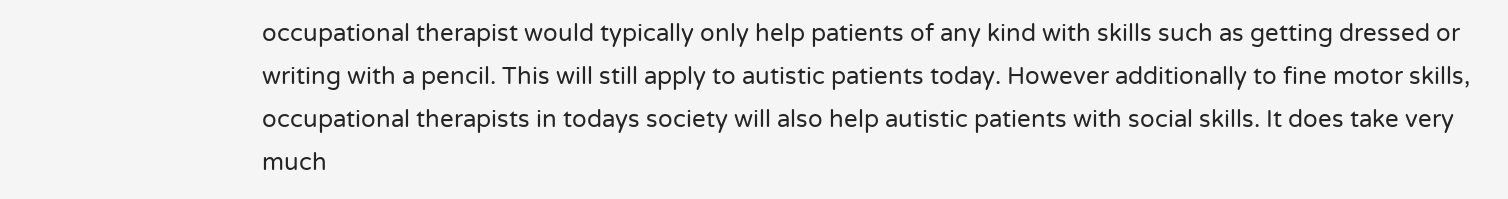occupational therapist would typically only help patients of any kind with skills such as getting dressed or writing with a pencil. This will still apply to autistic patients today. However additionally to fine motor skills, occupational therapists in todays society will also help autistic patients with social skills. It does take very much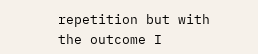repetition but with the outcome I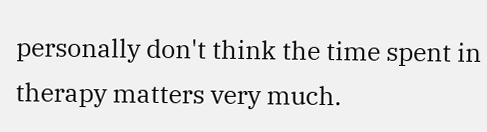personally don't think the time spent in therapy matters very much.